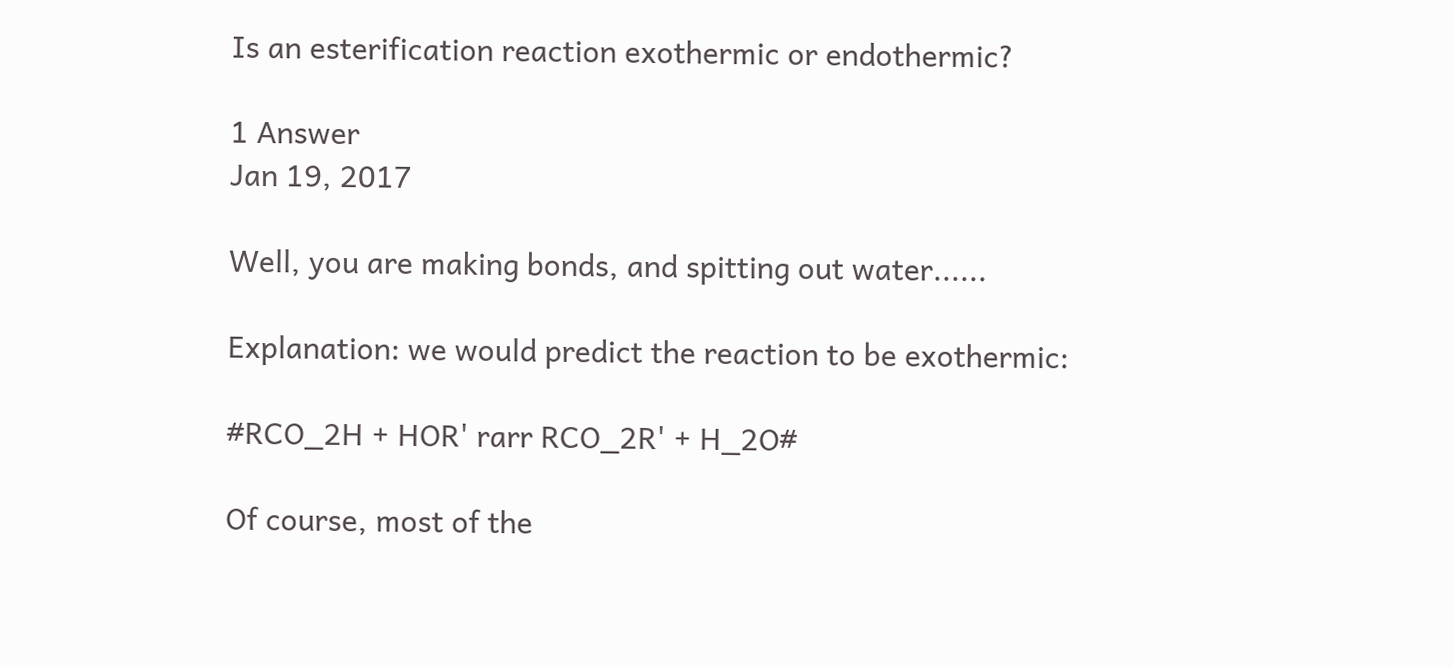Is an esterification reaction exothermic or endothermic?

1 Answer
Jan 19, 2017

Well, you are making bonds, and spitting out water......

Explanation: we would predict the reaction to be exothermic:

#RCO_2H + HOR' rarr RCO_2R' + H_2O#

Of course, most of the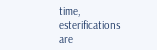time, esterifications are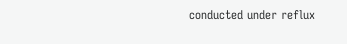conducted under reflux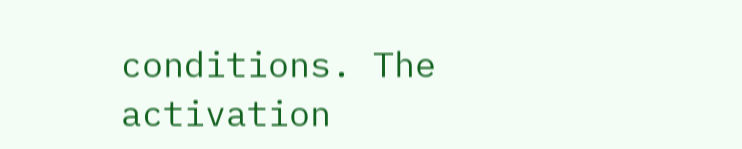conditions. The activation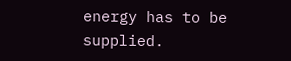energy has to be supplied.